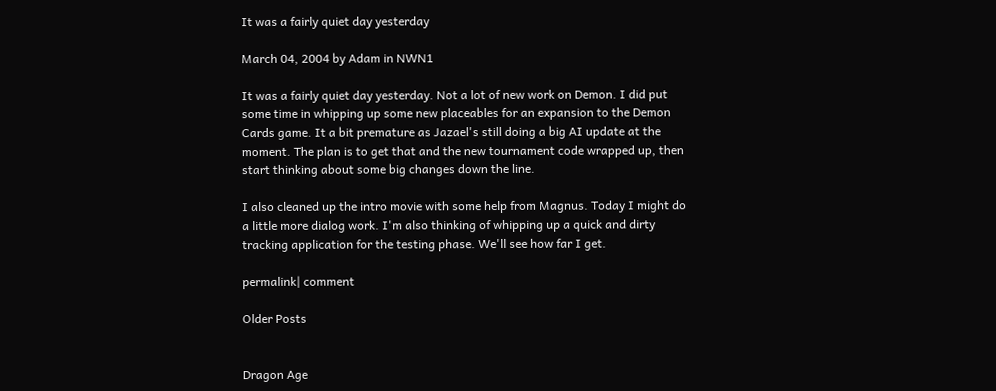It was a fairly quiet day yesterday

March 04, 2004 by Adam in NWN1

It was a fairly quiet day yesterday. Not a lot of new work on Demon. I did put some time in whipping up some new placeables for an expansion to the Demon Cards game. It a bit premature as Jazael's still doing a big AI update at the moment. The plan is to get that and the new tournament code wrapped up, then start thinking about some big changes down the line.

I also cleaned up the intro movie with some help from Magnus. Today I might do a little more dialog work. I'm also thinking of whipping up a quick and dirty tracking application for the testing phase. We'll see how far I get.

permalink| comment

Older Posts


Dragon Age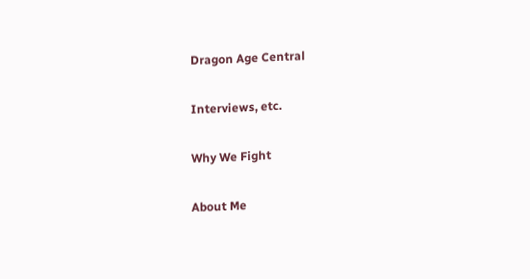Dragon Age Central

Interviews, etc.

Why We Fight

About Me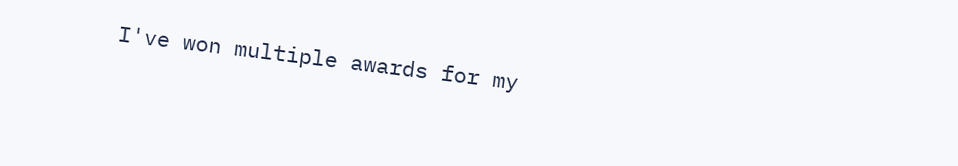I've won multiple awards for my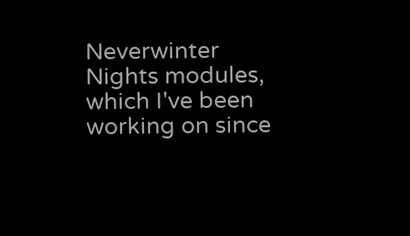Neverwinter Nights modules, which I've been working on since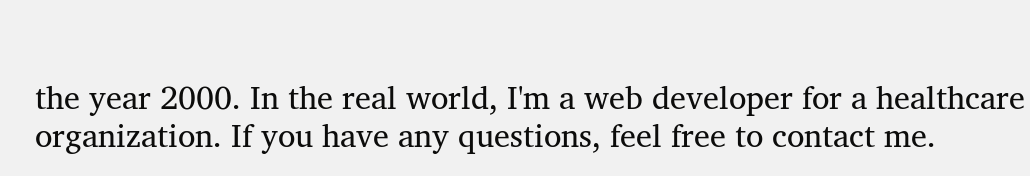the year 2000. In the real world, I'm a web developer for a healthcare organization. If you have any questions, feel free to contact me.